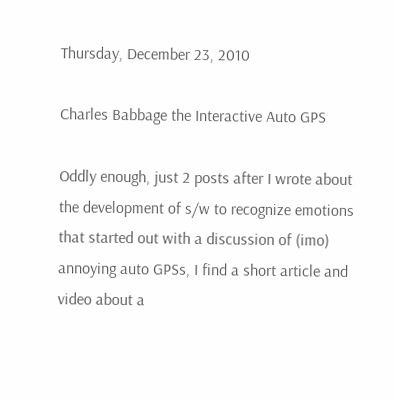Thursday, December 23, 2010

Charles Babbage the Interactive Auto GPS

Oddly enough, just 2 posts after I wrote about the development of s/w to recognize emotions that started out with a discussion of (imo) annoying auto GPSs, I find a short article and video about a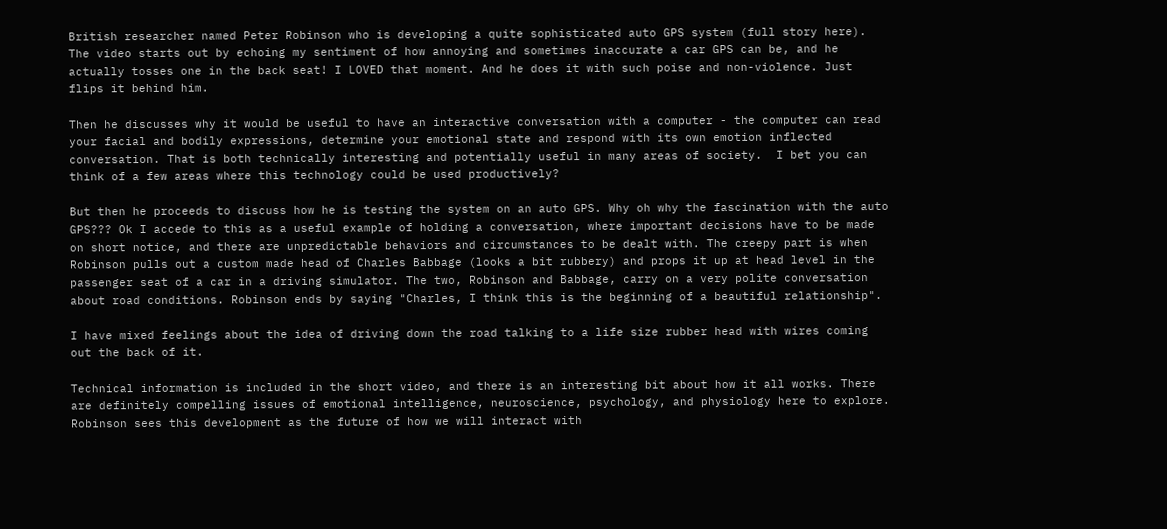British researcher named Peter Robinson who is developing a quite sophisticated auto GPS system (full story here). The video starts out by echoing my sentiment of how annoying and sometimes inaccurate a car GPS can be, and he actually tosses one in the back seat! I LOVED that moment. And he does it with such poise and non-violence. Just flips it behind him.

Then he discusses why it would be useful to have an interactive conversation with a computer - the computer can read your facial and bodily expressions, determine your emotional state and respond with its own emotion inflected conversation. That is both technically interesting and potentially useful in many areas of society.  I bet you can think of a few areas where this technology could be used productively?

But then he proceeds to discuss how he is testing the system on an auto GPS. Why oh why the fascination with the auto GPS??? Ok I accede to this as a useful example of holding a conversation, where important decisions have to be made on short notice, and there are unpredictable behaviors and circumstances to be dealt with. The creepy part is when Robinson pulls out a custom made head of Charles Babbage (looks a bit rubbery) and props it up at head level in the passenger seat of a car in a driving simulator. The two, Robinson and Babbage, carry on a very polite conversation about road conditions. Robinson ends by saying "Charles, I think this is the beginning of a beautiful relationship".

I have mixed feelings about the idea of driving down the road talking to a life size rubber head with wires coming out the back of it.

Technical information is included in the short video, and there is an interesting bit about how it all works. There are definitely compelling issues of emotional intelligence, neuroscience, psychology, and physiology here to explore. Robinson sees this development as the future of how we will interact with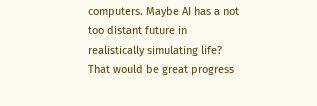computers. Maybe AI has a not too distant future in realistically simulating life? That would be great progress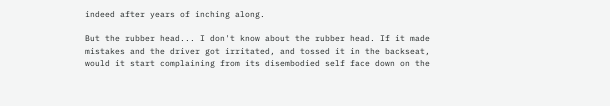indeed after years of inching along.

But the rubber head... I don't know about the rubber head. If it made mistakes and the driver got irritated, and tossed it in the backseat, would it start complaining from its disembodied self face down on the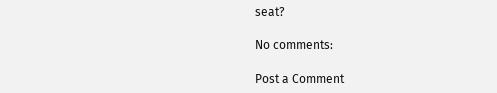seat?

No comments:

Post a Comment